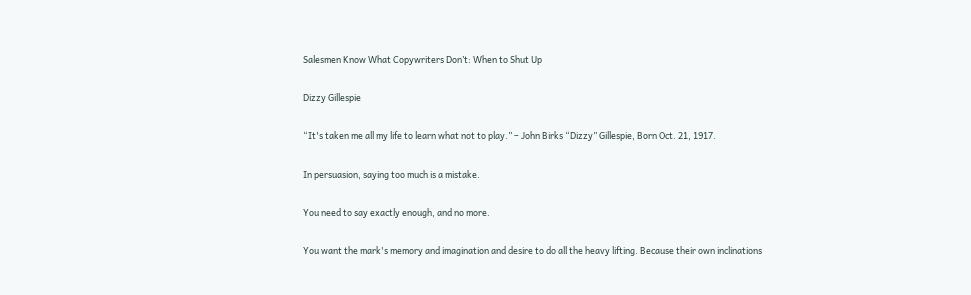Salesmen Know What Copywriters Don’t: When to Shut Up

Dizzy Gillespie

“It's taken me all my life to learn what not to play.” – John Birks “Dizzy” Gillespie, Born Oct. 21, 1917.

In persuasion, saying too much is a mistake.

You need to say exactly enough, and no more.

You want the mark's memory and imagination and desire to do all the heavy lifting. Because their own inclinations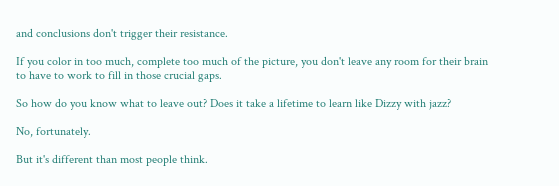and conclusions don't trigger their resistance.

If you color in too much, complete too much of the picture, you don't leave any room for their brain to have to work to fill in those crucial gaps.

So how do you know what to leave out? Does it take a lifetime to learn like Dizzy with jazz?

No, fortunately.

But it's different than most people think.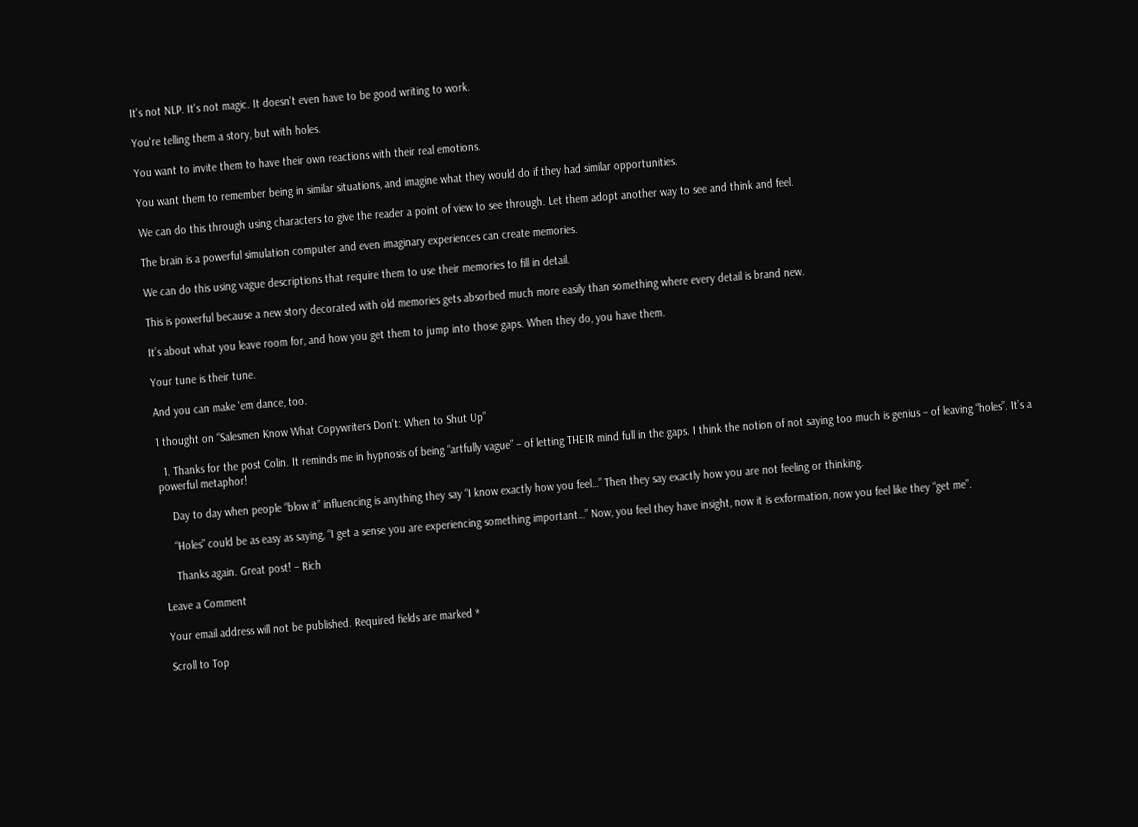It's not NLP. It's not magic. It doesn't even have to be good writing to work.

You're telling them a story, but with holes.

You want to invite them to have their own reactions with their real emotions.

You want them to remember being in similar situations, and imagine what they would do if they had similar opportunities.

We can do this through using characters to give the reader a point of view to see through. Let them adopt another way to see and think and feel.

The brain is a powerful simulation computer and even imaginary experiences can create memories.

We can do this using vague descriptions that require them to use their memories to fill in detail.

This is powerful because a new story decorated with old memories gets absorbed much more easily than something where every detail is brand new.

It’s about what you leave room for, and how you get them to jump into those gaps. When they do, you have them.

Your tune is their tune.

And you can make 'em dance, too.

1 thought on “Salesmen Know What Copywriters Don’t: When to Shut Up”

  1. Thanks for the post Colin. It reminds me in hypnosis of being “artfully vague” – of letting THEIR mind full in the gaps. I think the notion of not saying too much is genius – of leaving “holes”. It’s a powerful metaphor!

    Day to day when people “blow it” influencing is anything they say “I know exactly how you feel…” Then they say exactly how you are not feeling or thinking.

    “Holes” could be as easy as saying, “I get a sense you are experiencing something important…” Now, you feel they have insight, now it is exformation, now you feel like they “get me”.

    Thanks again. Great post! – Rich

Leave a Comment

Your email address will not be published. Required fields are marked *

Scroll to Top